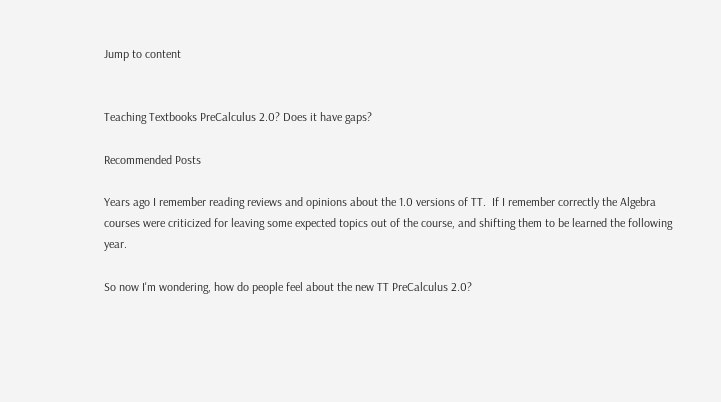Jump to content


Teaching Textbooks PreCalculus 2.0? Does it have gaps?

Recommended Posts

Years ago I remember reading reviews and opinions about the 1.0 versions of TT.  If I remember correctly the Algebra courses were criticized for leaving some expected topics out of the course, and shifting them to be learned the following year.

So now I'm wondering, how do people feel about the new TT PreCalculus 2.0?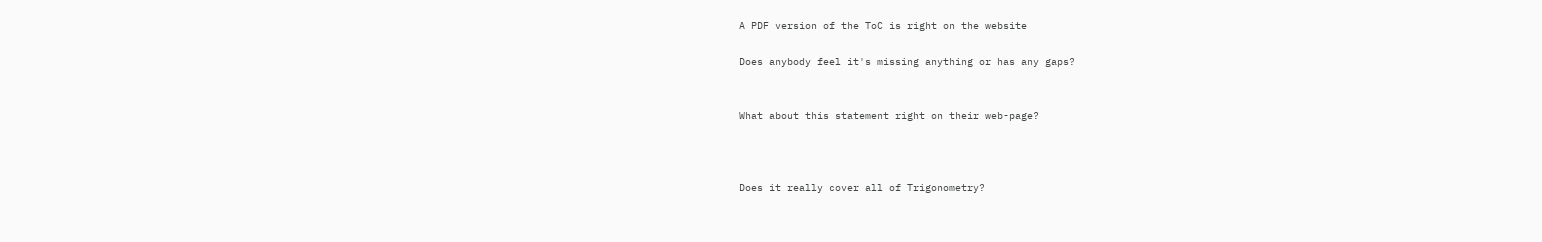A PDF version of the ToC is right on the website

Does anybody feel it's missing anything or has any gaps?


What about this statement right on their web-page?



Does it really cover all of Trigonometry?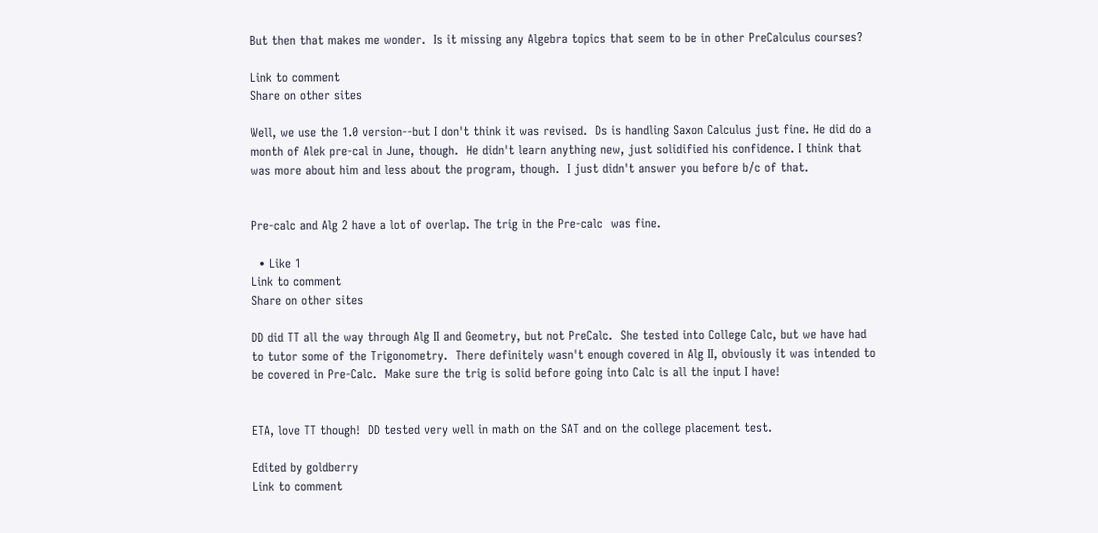But then that makes me wonder.  Is it missing any Algebra topics that seem to be in other PreCalculus courses?

Link to comment
Share on other sites

Well, we use the 1.0 version--but I don't think it was revised.  Ds is handling Saxon Calculus just fine. He did do a month of Alek pre-cal in June, though.  He didn't learn anything new, just solidified his confidence. I think that was more about him and less about the program, though.  I just didn't answer you before b/c of that.


Pre-calc and Alg 2 have a lot of overlap. The trig in the Pre-calc  was fine.

  • Like 1
Link to comment
Share on other sites

DD did TT all the way through Alg II and Geometry, but not PreCalc.  She tested into College Calc, but we have had to tutor some of the Trigonometry.  There definitely wasn't enough covered in Alg II, obviously it was intended to be covered in Pre-Calc.  Make sure the trig is solid before going into Calc is all the input I have!


ETA, love TT though!  DD tested very well in math on the SAT and on the college placement test.

Edited by goldberry
Link to comment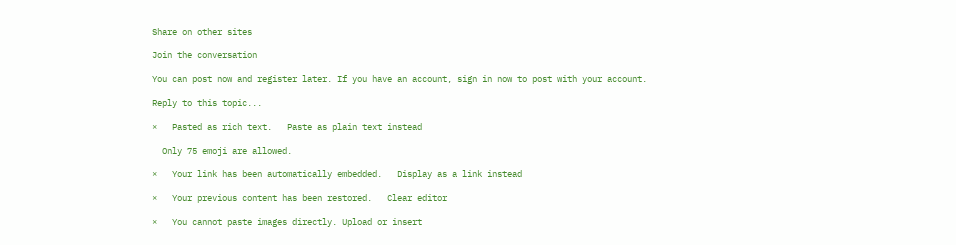Share on other sites

Join the conversation

You can post now and register later. If you have an account, sign in now to post with your account.

Reply to this topic...

×   Pasted as rich text.   Paste as plain text instead

  Only 75 emoji are allowed.

×   Your link has been automatically embedded.   Display as a link instead

×   Your previous content has been restored.   Clear editor

×   You cannot paste images directly. Upload or insert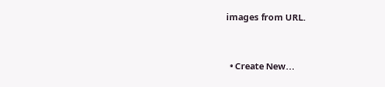images from URL.


  • Create New...